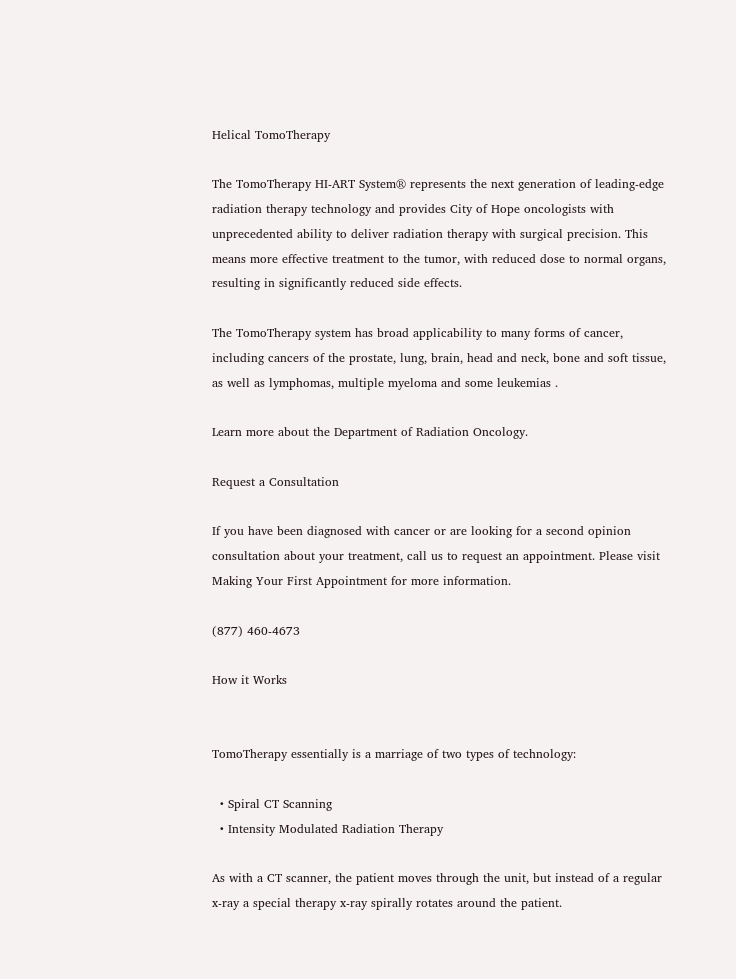Helical TomoTherapy

The TomoTherapy HI-ART System® represents the next generation of leading-edge radiation therapy technology and provides City of Hope oncologists with unprecedented ability to deliver radiation therapy with surgical precision. This means more effective treatment to the tumor, with reduced dose to normal organs, resulting in significantly reduced side effects.

The TomoTherapy system has broad applicability to many forms of cancer, including cancers of the prostate, lung, brain, head and neck, bone and soft tissue, as well as lymphomas, multiple myeloma and some leukemias .

Learn more about the Department of Radiation Oncology.

Request a Consultation

If you have been diagnosed with cancer or are looking for a second opinion consultation about your treatment, call us to request an appointment. Please visit Making Your First Appointment for more information.

(877) 460-4673

How it Works


TomoTherapy essentially is a marriage of two types of technology:

  • Spiral CT Scanning
  • Intensity Modulated Radiation Therapy

As with a CT scanner, the patient moves through the unit, but instead of a regular x-ray a special therapy x-ray spirally rotates around the patient.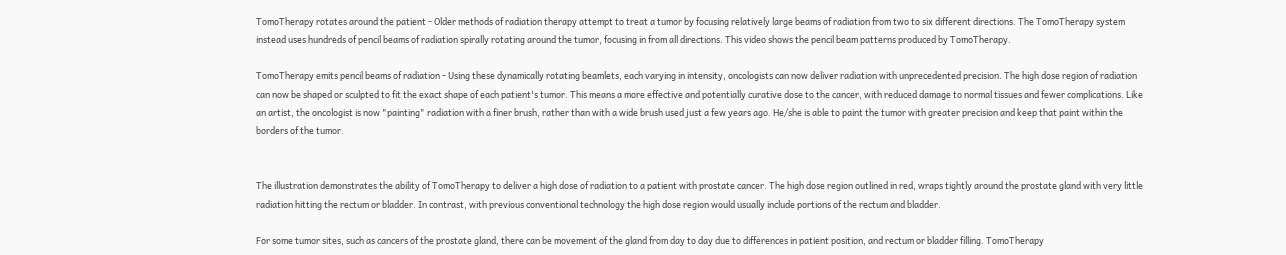TomoTherapy rotates around the patient - Older methods of radiation therapy attempt to treat a tumor by focusing relatively large beams of radiation from two to six different directions. The TomoTherapy system instead uses hundreds of pencil beams of radiation spirally rotating around the tumor, focusing in from all directions. This video shows the pencil beam patterns produced by TomoTherapy.

TomoTherapy emits pencil beams of radiation - Using these dynamically rotating beamlets, each varying in intensity, oncologists can now deliver radiation with unprecedented precision. The high dose region of radiation can now be shaped or sculpted to fit the exact shape of each patient's tumor. This means a more effective and potentially curative dose to the cancer, with reduced damage to normal tissues and fewer complications. Like an artist, the oncologist is now "painting" radiation with a finer brush, rather than with a wide brush used just a few years ago. He/she is able to paint the tumor with greater precision and keep that paint within the borders of the tumor.


The illustration demonstrates the ability of TomoTherapy to deliver a high dose of radiation to a patient with prostate cancer. The high dose region outlined in red, wraps tightly around the prostate gland with very little radiation hitting the rectum or bladder. In contrast, with previous conventional technology the high dose region would usually include portions of the rectum and bladder.

For some tumor sites, such as cancers of the prostate gland, there can be movement of the gland from day to day due to differences in patient position, and rectum or bladder filling. TomoTherapy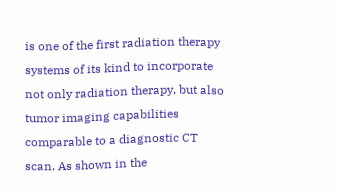is one of the first radiation therapy systems of its kind to incorporate not only radiation therapy, but also tumor imaging capabilities comparable to a diagnostic CT scan. As shown in the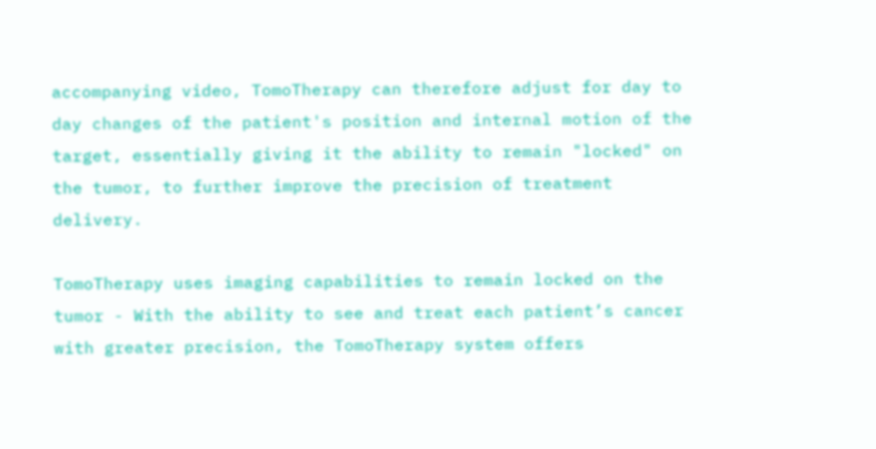accompanying video, TomoTherapy can therefore adjust for day to day changes of the patient's position and internal motion of the target, essentially giving it the ability to remain "locked" on the tumor, to further improve the precision of treatment delivery.

TomoTherapy uses imaging capabilities to remain locked on the tumor - With the ability to see and treat each patient’s cancer with greater precision, the TomoTherapy system offers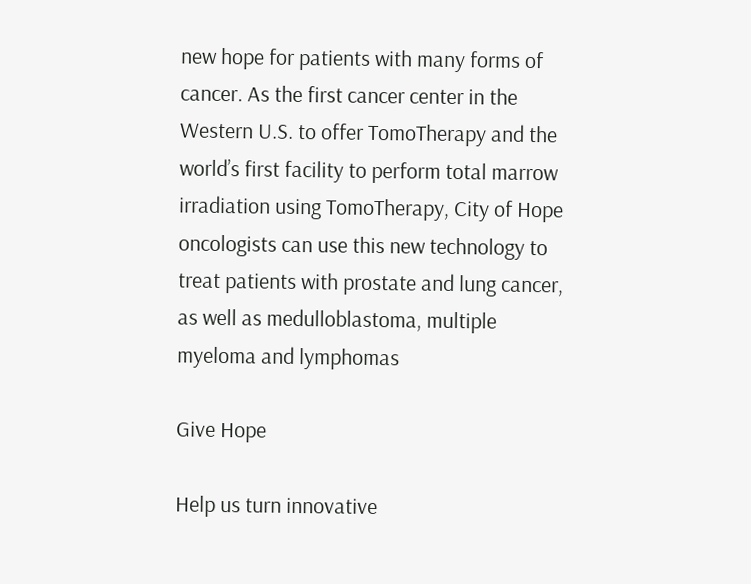new hope for patients with many forms of cancer. As the first cancer center in the Western U.S. to offer TomoTherapy and the world’s first facility to perform total marrow irradiation using TomoTherapy, City of Hope oncologists can use this new technology to treat patients with prostate and lung cancer, as well as medulloblastoma, multiple myeloma and lymphomas

Give Hope

Help us turn innovative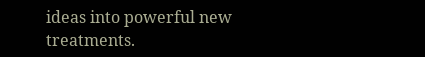ideas into powerful new treatments.